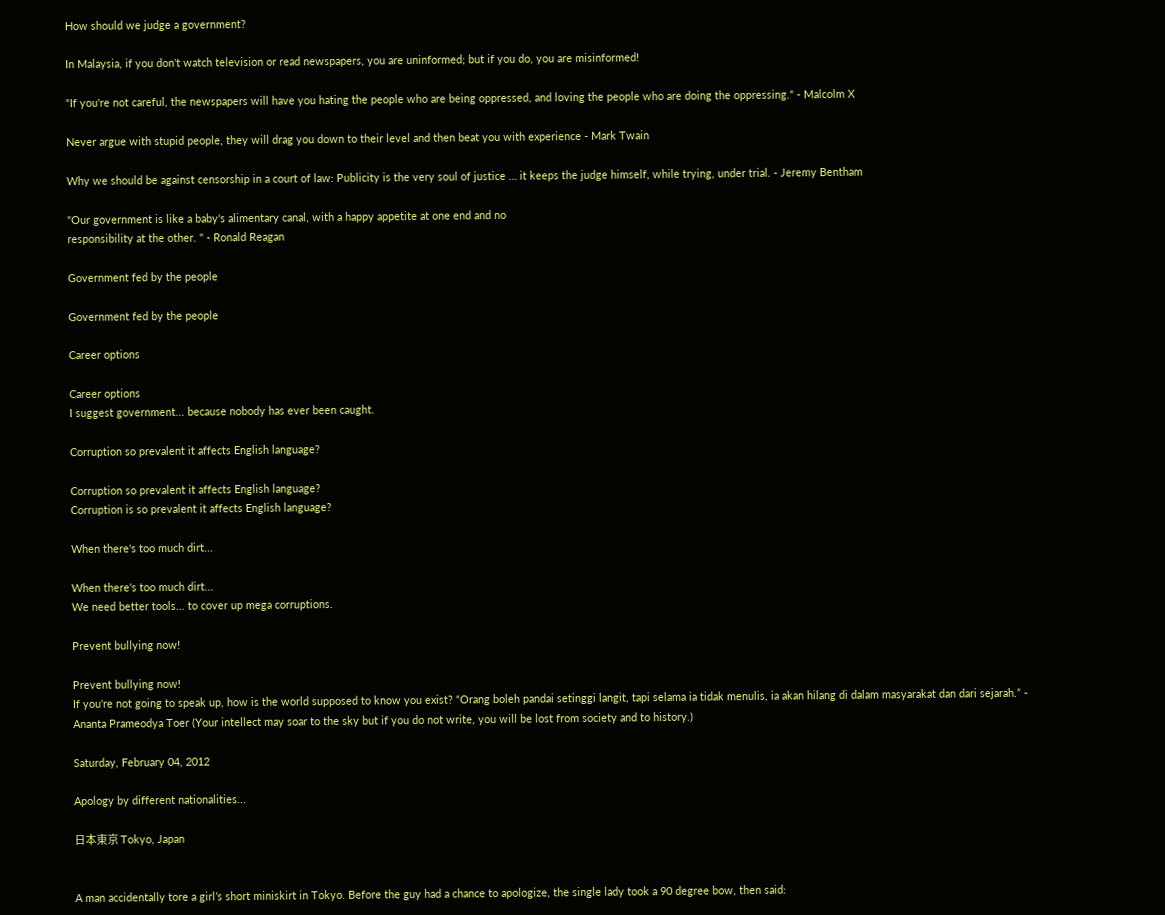How should we judge a government?

In Malaysia, if you don't watch television or read newspapers, you are uninformed; but if you do, you are misinformed!

"If you're not careful, the newspapers will have you hating the people who are being oppressed, and loving the people who are doing the oppressing." - Malcolm X

Never argue with stupid people, they will drag you down to their level and then beat you with experience - Mark Twain

Why we should be against censorship in a court of law: Publicity is the very soul of justice … it keeps the judge himself, while trying, under trial. - Jeremy Bentham

"Our government is like a baby's alimentary canal, with a happy appetite at one end and no
responsibility at the other. " - Ronald Reagan

Government fed by the people

Government fed by the people

Career options

Career options
I suggest government... because nobody has ever been caught.

Corruption so prevalent it affects English language?

Corruption so prevalent it affects English language?
Corruption is so prevalent it affects English language?

When there's too much dirt...

When there's too much dirt...
We need better tools... to cover up mega corruptions.

Prevent bullying now!

Prevent bullying now!
If you're not going to speak up, how is the world supposed to know you exist? “Orang boleh pandai setinggi langit, tapi selama ia tidak menulis, ia akan hilang di dalam masyarakat dan dari sejarah.” - Ananta Prameodya Toer (Your intellect may soar to the sky but if you do not write, you will be lost from society and to history.)

Saturday, February 04, 2012

Apology by different nationalities...

日本東京 Tokyo, Japan


A man accidentally tore a girl’s short miniskirt in Tokyo. Before the guy had a chance to apologize, the single lady took a 90 degree bow, then said: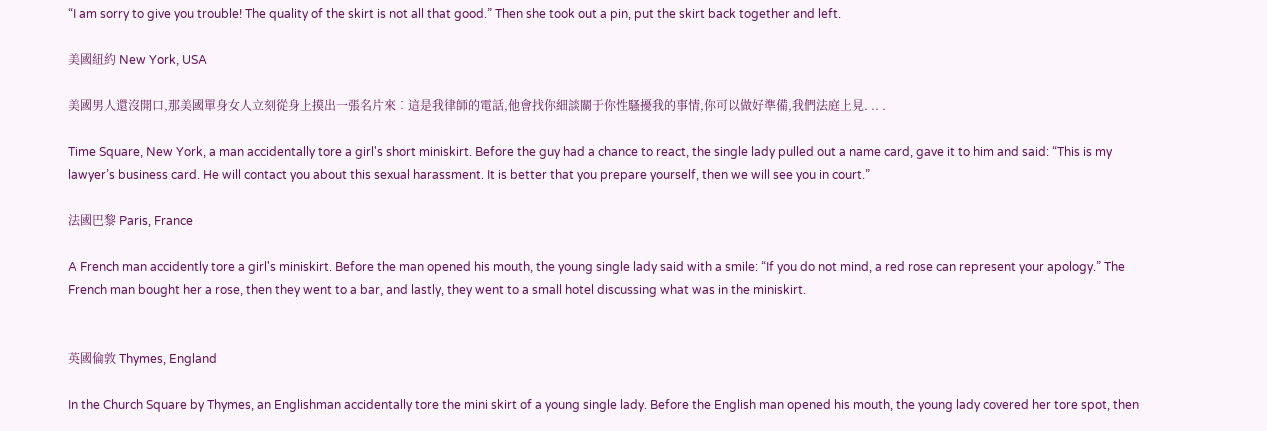“I am sorry to give you trouble! The quality of the skirt is not all that good.” Then she took out a pin, put the skirt back together and left.

美國紐約 New York, USA

美國男人還沒開口,那美國單身女人立刻從身上摸出一張名片來︰這是我律師的電話,他會找你細談關于你性騷擾我的事情,你可以做好準備,我們法庭上見. .. .

Time Square, New York, a man accidentally tore a girl's short miniskirt. Before the guy had a chance to react, the single lady pulled out a name card, gave it to him and said: “This is my lawyer’s business card. He will contact you about this sexual harassment. It is better that you prepare yourself, then we will see you in court.”

法國巴黎 Paris, France

A French man accidently tore a girl's miniskirt. Before the man opened his mouth, the young single lady said with a smile: “If you do not mind, a red rose can represent your apology.” The French man bought her a rose, then they went to a bar, and lastly, they went to a small hotel discussing what was in the miniskirt.


英國倫敦 Thymes, England

In the Church Square by Thymes, an Englishman accidentally tore the mini skirt of a young single lady. Before the English man opened his mouth, the young lady covered her tore spot, then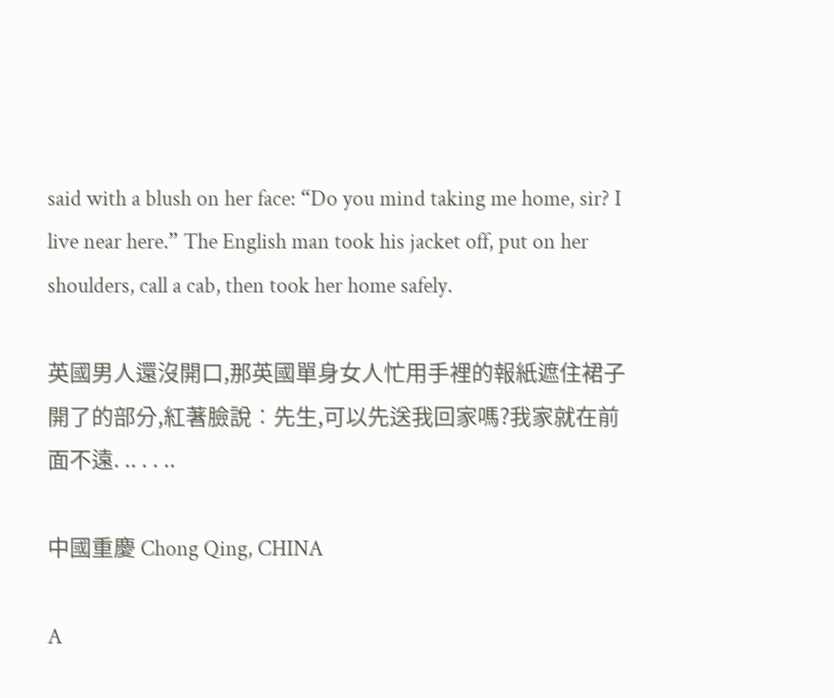said with a blush on her face: “Do you mind taking me home, sir? I live near here.” The English man took his jacket off, put on her shoulders, call a cab, then took her home safely.

英國男人還沒開口,那英國單身女人忙用手裡的報紙遮住裙子開了的部分,紅著臉說︰先生,可以先送我回家嗎?我家就在前面不遠. .. . . ..

中國重慶 Chong Qing, CHINA

A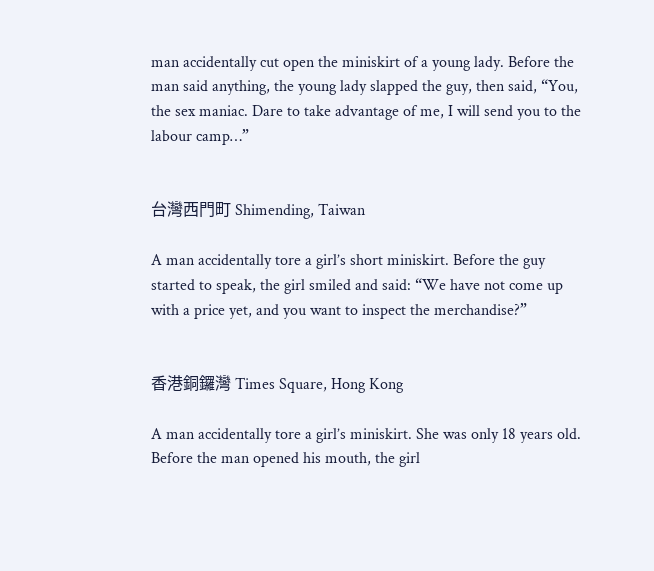man accidentally cut open the miniskirt of a young lady. Before the man said anything, the young lady slapped the guy, then said, “You, the sex maniac. Dare to take advantage of me, I will send you to the labour camp…”


台灣西門町 Shimending, Taiwan

A man accidentally tore a girl’s short miniskirt. Before the guy started to speak, the girl smiled and said: “We have not come up with a price yet, and you want to inspect the merchandise?”


香港銅鑼灣 Times Square, Hong Kong

A man accidentally tore a girl’s miniskirt. She was only 18 years old. Before the man opened his mouth, the girl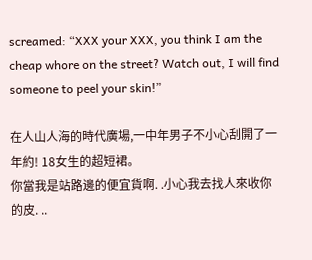screamed: “XXX your XXX, you think I am the cheap whore on the street? Watch out, I will find someone to peel your skin!”

在人山人海的時代廣場,一中年男子不小心刮開了一年約! 18女生的超短裙。
你當我是站路邊的便宜貨啊. .小心我去找人來收你的皮. ..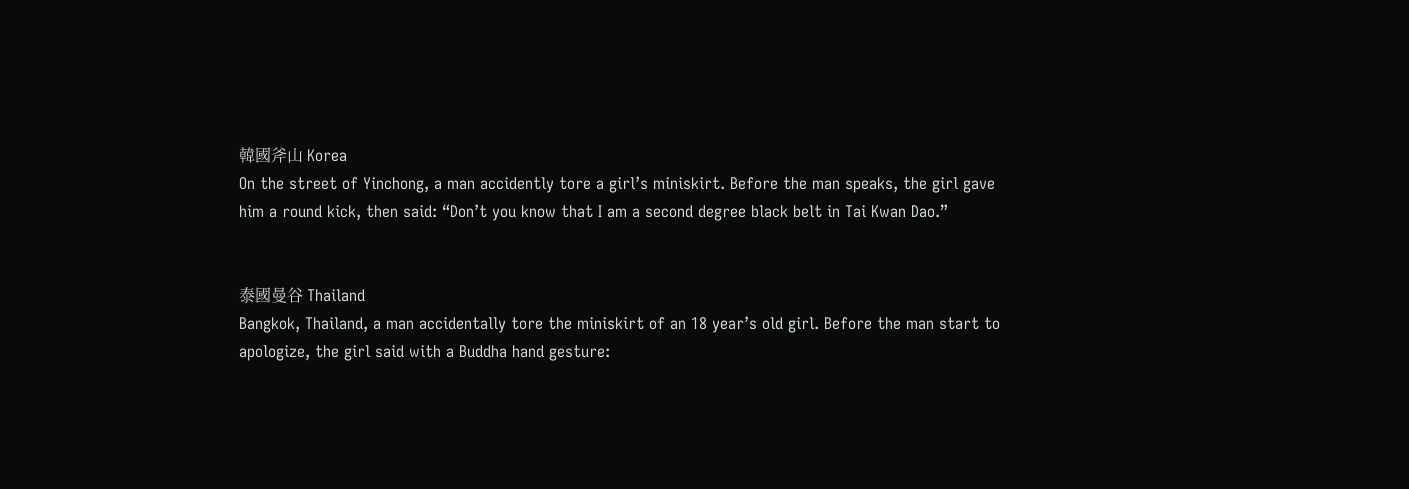韓國斧山 Korea
On the street of Yinchong, a man accidently tore a girl’s miniskirt. Before the man speaks, the girl gave him a round kick, then said: “Don’t you know that I am a second degree black belt in Tai Kwan Dao.”


泰國曼谷 Thailand
Bangkok, Thailand, a man accidentally tore the miniskirt of an 18 year’s old girl. Before the man start to apologize, the girl said with a Buddha hand gesture: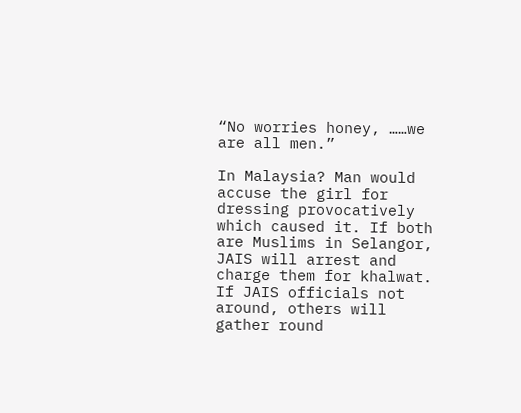“No worries honey, ……we are all men.”

In Malaysia? Man would accuse the girl for dressing provocatively which caused it. If both are Muslims in Selangor, JAIS will arrest and charge them for khalwat. If JAIS officials not around, others will gather round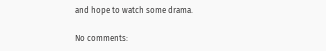and hope to watch some drama.

No comments: